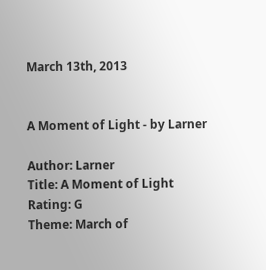March 13th, 2013


A Moment of Light - by Larner

Author: Larner
Title: A Moment of Light
Rating: G
Theme: March of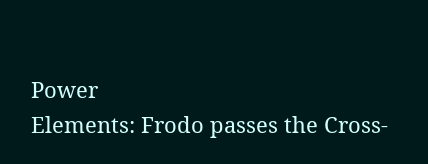Power
Elements: Frodo passes the Cross-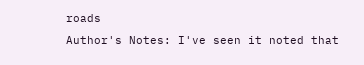roads
Author's Notes: I've seen it noted that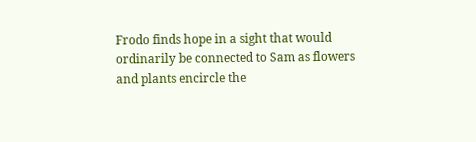Frodo finds hope in a sight that would ordinarily be connected to Sam as flowers and plants encircle the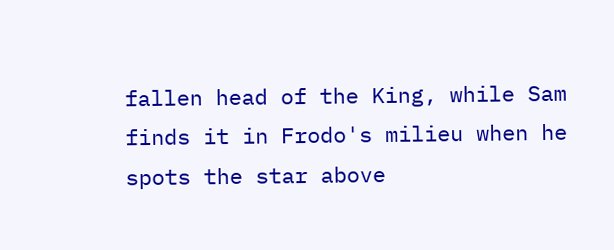fallen head of the King, while Sam finds it in Frodo's milieu when he spots the star above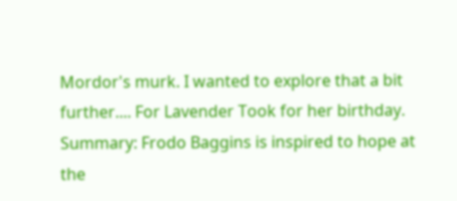Mordor's murk. I wanted to explore that a bit further.... For Lavender Took for her birthday.
Summary: Frodo Baggins is inspired to hope at the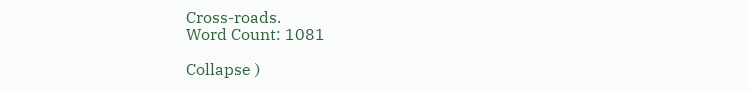Cross-roads.
Word Count: 1081

Collapse )